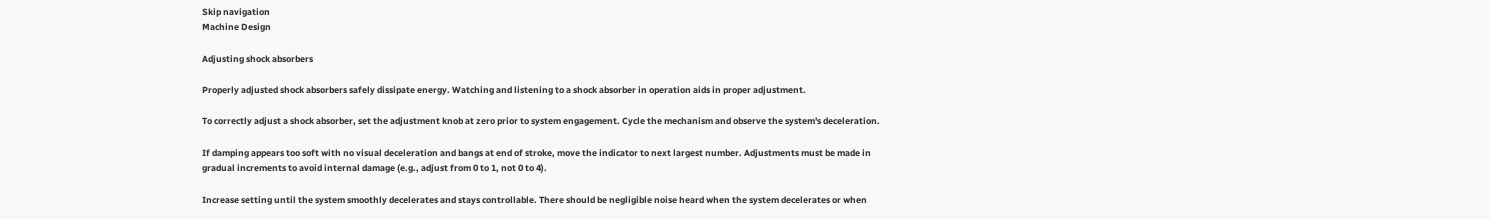Skip navigation
Machine Design

Adjusting shock absorbers

Properly adjusted shock absorbers safely dissipate energy. Watching and listening to a shock absorber in operation aids in proper adjustment.

To correctly adjust a shock absorber, set the adjustment knob at zero prior to system engagement. Cycle the mechanism and observe the system's deceleration.

If damping appears too soft with no visual deceleration and bangs at end of stroke, move the indicator to next largest number. Adjustments must be made in gradual increments to avoid internal damage (e.g., adjust from 0 to 1, not 0 to 4).

Increase setting until the system smoothly decelerates and stays controllable. There should be negligible noise heard when the system decelerates or when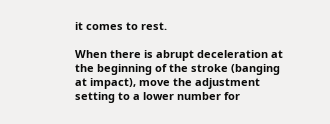it comes to rest.

When there is abrupt deceleration at the beginning of the stroke (banging at impact), move the adjustment setting to a lower number for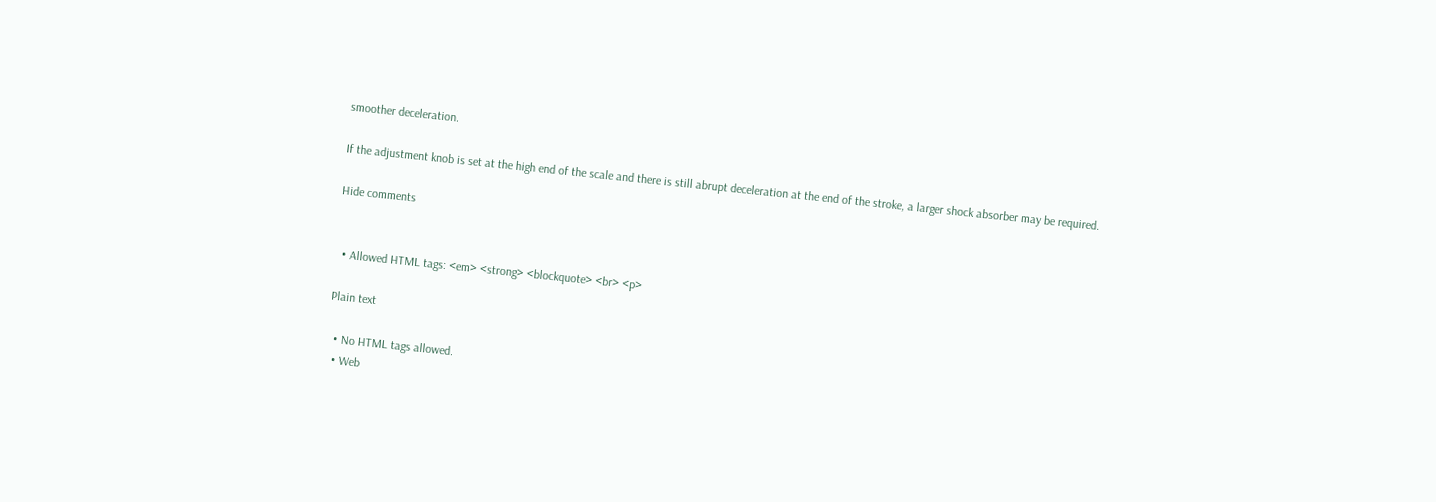smoother deceleration.

If the adjustment knob is set at the high end of the scale and there is still abrupt deceleration at the end of the stroke, a larger shock absorber may be required.

Hide comments


  • Allowed HTML tags: <em> <strong> <blockquote> <br> <p>

Plain text

  • No HTML tags allowed.
  • Web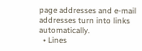page addresses and e-mail addresses turn into links automatically.
  • Lines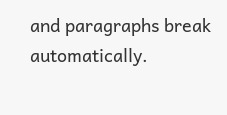and paragraphs break automatically.